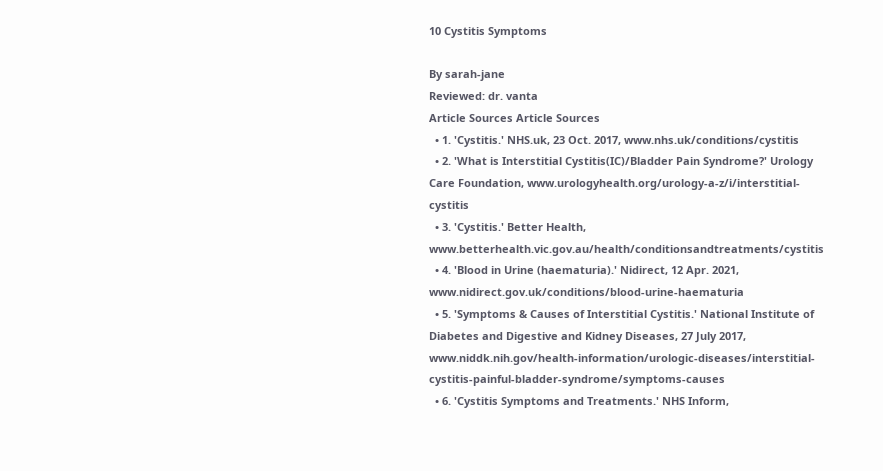10 Cystitis Symptoms

By sarah-jane
Reviewed: dr. vanta
Article Sources Article Sources
  • 1. 'Cystitis.' NHS.uk, 23 Oct. 2017, www.nhs.uk/conditions/cystitis
  • 2. 'What is Interstitial Cystitis(IC)/Bladder Pain Syndrome?' Urology Care Foundation, www.urologyhealth.org/urology-a-z/i/interstitial-cystitis
  • 3. 'Cystitis.' Better Health, www.betterhealth.vic.gov.au/health/conditionsandtreatments/cystitis
  • 4. 'Blood in Urine (haematuria).' Nidirect, 12 Apr. 2021, www.nidirect.gov.uk/conditions/blood-urine-haematuria
  • 5. 'Symptoms & Causes of Interstitial Cystitis.' National Institute of Diabetes and Digestive and Kidney Diseases, 27 July 2017, www.niddk.nih.gov/health-information/urologic-diseases/interstitial-cystitis-painful-bladder-syndrome/symptoms-causes
  • 6. 'Cystitis Symptoms and Treatments.' NHS Inform,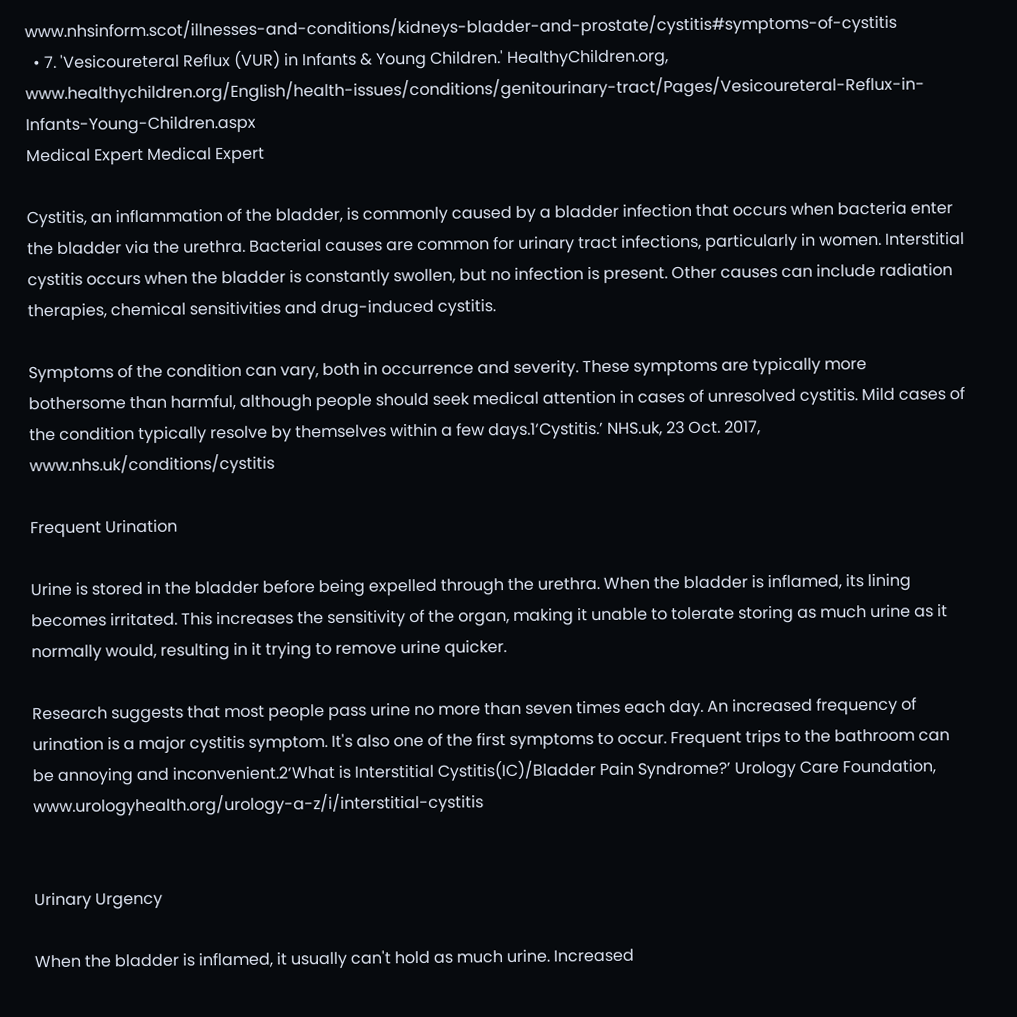www.nhsinform.scot/illnesses-and-conditions/kidneys-bladder-and-prostate/cystitis#symptoms-of-cystitis
  • 7. 'Vesicoureteral Reflux (VUR) in Infants & Young Children.' HealthyChildren.org, www.healthychildren.org/English/health-issues/conditions/genitourinary-tract/Pages/Vesicoureteral-Reflux-in-Infants-Young-Children.aspx
Medical Expert Medical Expert

Cystitis, an inflammation of the bladder, is commonly caused by a bladder infection that occurs when bacteria enter the bladder via the urethra. Bacterial causes are common for urinary tract infections, particularly in women. Interstitial cystitis occurs when the bladder is constantly swollen, but no infection is present. Other causes can include radiation therapies, chemical sensitivities and drug-induced cystitis.

Symptoms of the condition can vary, both in occurrence and severity. These symptoms are typically more bothersome than harmful, although people should seek medical attention in cases of unresolved cystitis. Mild cases of the condition typically resolve by themselves within a few days.1‘Cystitis.’ NHS.uk, 23 Oct. 2017, www.nhs.uk/conditions/cystitis

Frequent Urination

Urine is stored in the bladder before being expelled through the urethra. When the bladder is inflamed, its lining becomes irritated. This increases the sensitivity of the organ, making it unable to tolerate storing as much urine as it normally would, resulting in it trying to remove urine quicker.

Research suggests that most people pass urine no more than seven times each day. An increased frequency of urination is a major cystitis symptom. It's also one of the first symptoms to occur. Frequent trips to the bathroom can be annoying and inconvenient.2‘What is Interstitial Cystitis(IC)/Bladder Pain Syndrome?’ Urology Care Foundation, www.urologyhealth.org/urology-a-z/i/interstitial-cystitis


Urinary Urgency

When the bladder is inflamed, it usually can't hold as much urine. Increased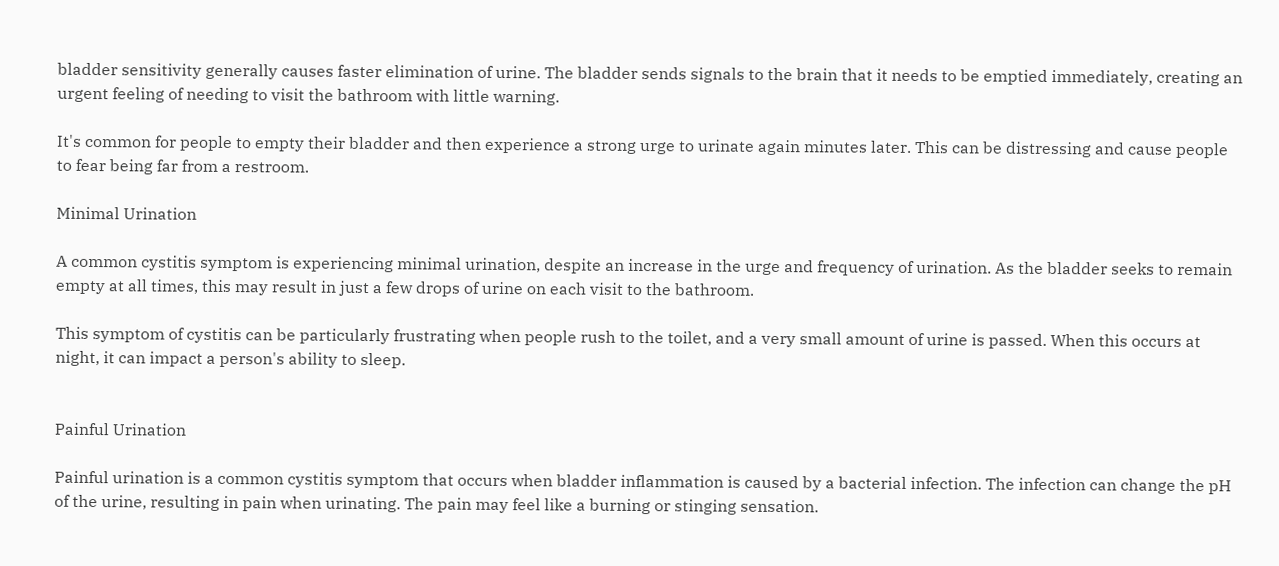bladder sensitivity generally causes faster elimination of urine. The bladder sends signals to the brain that it needs to be emptied immediately, creating an urgent feeling of needing to visit the bathroom with little warning.

It's common for people to empty their bladder and then experience a strong urge to urinate again minutes later. This can be distressing and cause people to fear being far from a restroom.

Minimal Urination

A common cystitis symptom is experiencing minimal urination, despite an increase in the urge and frequency of urination. As the bladder seeks to remain empty at all times, this may result in just a few drops of urine on each visit to the bathroom.

This symptom of cystitis can be particularly frustrating when people rush to the toilet, and a very small amount of urine is passed. When this occurs at night, it can impact a person's ability to sleep.


Painful Urination

Painful urination is a common cystitis symptom that occurs when bladder inflammation is caused by a bacterial infection. The infection can change the pH of the urine, resulting in pain when urinating. The pain may feel like a burning or stinging sensation.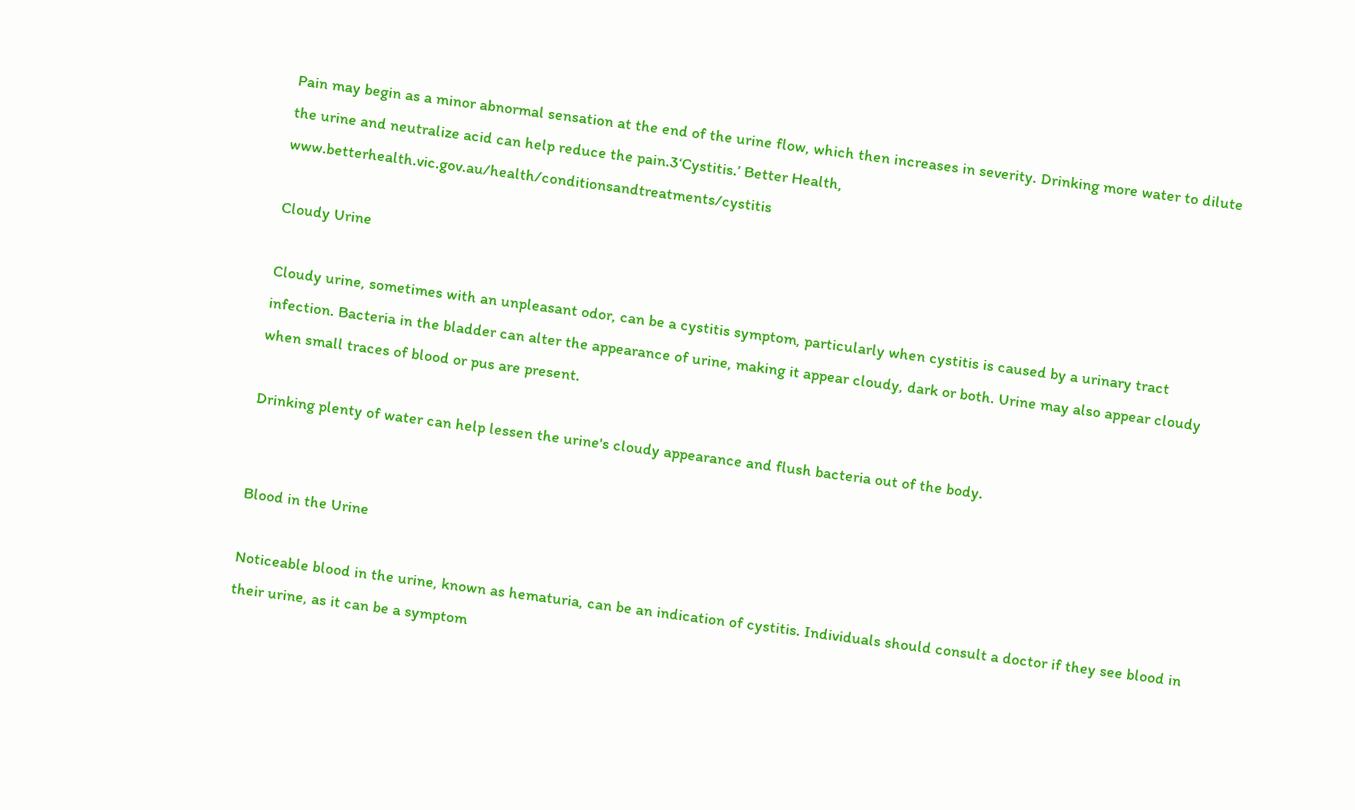Pain may begin as a minor abnormal sensation at the end of the urine flow, which then increases in severity. Drinking more water to dilute the urine and neutralize acid can help reduce the pain.3‘Cystitis.’ Better Health, www.betterhealth.vic.gov.au/health/conditionsandtreatments/cystitis

Cloudy Urine

Cloudy urine, sometimes with an unpleasant odor, can be a cystitis symptom, particularly when cystitis is caused by a urinary tract infection. Bacteria in the bladder can alter the appearance of urine, making it appear cloudy, dark or both. Urine may also appear cloudy when small traces of blood or pus are present.

Drinking plenty of water can help lessen the urine's cloudy appearance and flush bacteria out of the body.


Blood in the Urine

Noticeable blood in the urine, known as hematuria, can be an indication of cystitis. Individuals should consult a doctor if they see blood in their urine, as it can be a symptom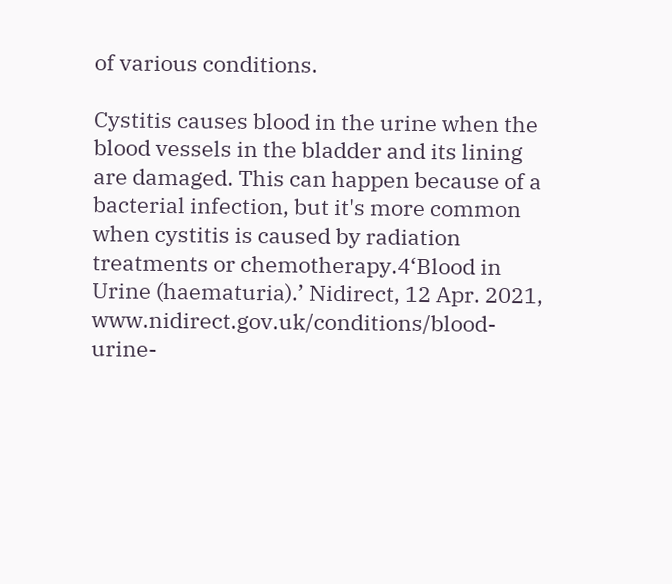of various conditions.

Cystitis causes blood in the urine when the blood vessels in the bladder and its lining are damaged. This can happen because of a bacterial infection, but it's more common when cystitis is caused by radiation treatments or chemotherapy.4‘Blood in Urine (haematuria).’ Nidirect, 12 Apr. 2021, www.nidirect.gov.uk/conditions/blood-urine-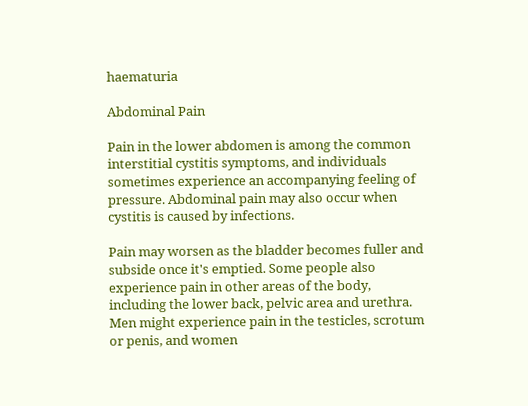haematuria

Abdominal Pain

Pain in the lower abdomen is among the common interstitial cystitis symptoms, and individuals sometimes experience an accompanying feeling of pressure. Abdominal pain may also occur when cystitis is caused by infections.

Pain may worsen as the bladder becomes fuller and subside once it's emptied. Some people also experience pain in other areas of the body, including the lower back, pelvic area and urethra. Men might experience pain in the testicles, scrotum or penis, and women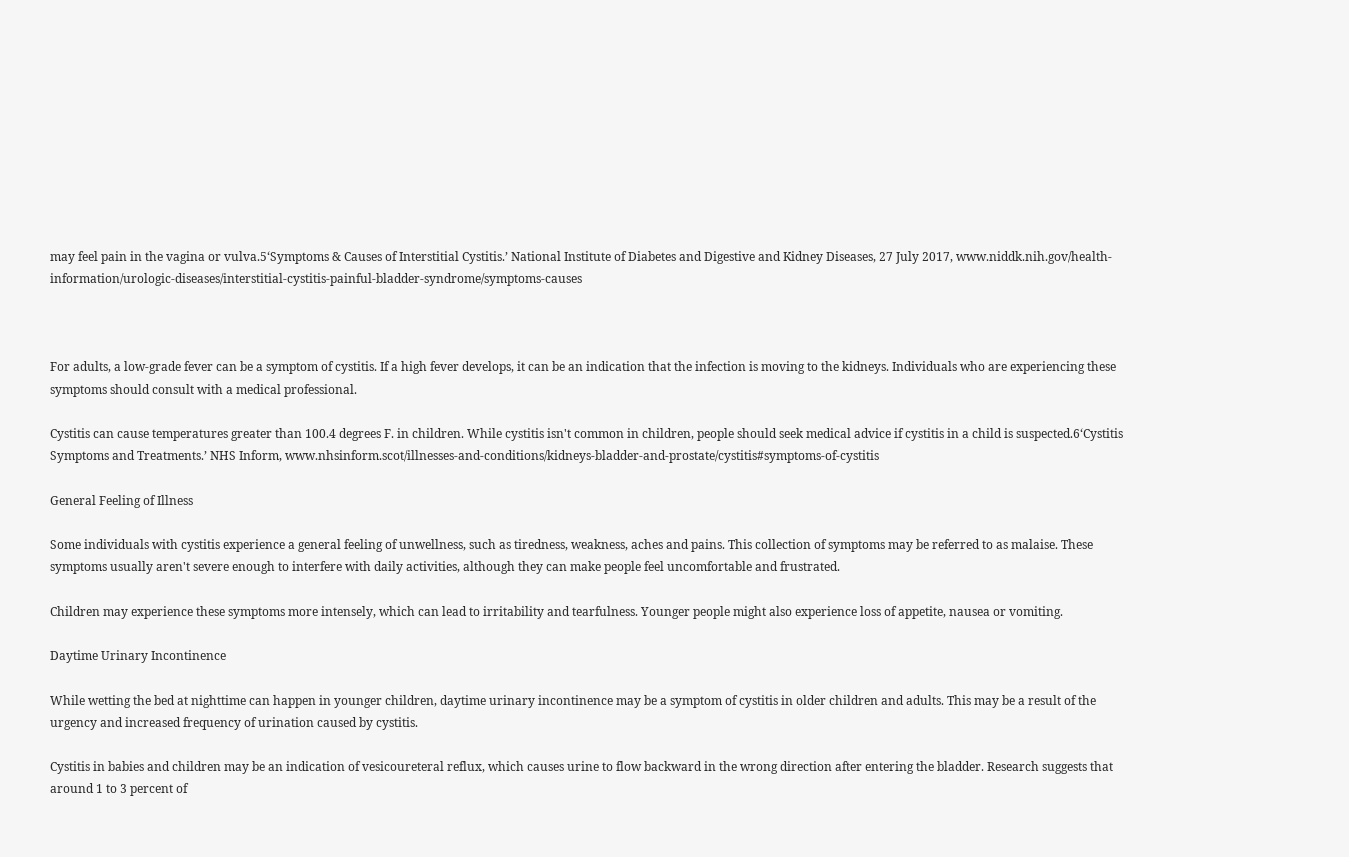may feel pain in the vagina or vulva.5‘Symptoms & Causes of Interstitial Cystitis.’ National Institute of Diabetes and Digestive and Kidney Diseases, 27 July 2017, www.niddk.nih.gov/health-information/urologic-diseases/interstitial-cystitis-painful-bladder-syndrome/symptoms-causes



For adults, a low-grade fever can be a symptom of cystitis. If a high fever develops, it can be an indication that the infection is moving to the kidneys. Individuals who are experiencing these symptoms should consult with a medical professional.

Cystitis can cause temperatures greater than 100.4 degrees F. in children. While cystitis isn't common in children, people should seek medical advice if cystitis in a child is suspected.6‘Cystitis Symptoms and Treatments.’ NHS Inform, www.nhsinform.scot/illnesses-and-conditions/kidneys-bladder-and-prostate/cystitis#symptoms-of-cystitis

General Feeling of Illness

Some individuals with cystitis experience a general feeling of unwellness, such as tiredness, weakness, aches and pains. This collection of symptoms may be referred to as malaise. These symptoms usually aren't severe enough to interfere with daily activities, although they can make people feel uncomfortable and frustrated.

Children may experience these symptoms more intensely, which can lead to irritability and tearfulness. Younger people might also experience loss of appetite, nausea or vomiting.

Daytime Urinary Incontinence

While wetting the bed at nighttime can happen in younger children, daytime urinary incontinence may be a symptom of cystitis in older children and adults. This may be a result of the urgency and increased frequency of urination caused by cystitis.

Cystitis in babies and children may be an indication of vesicoureteral reflux, which causes urine to flow backward in the wrong direction after entering the bladder. Research suggests that around 1 to 3 percent of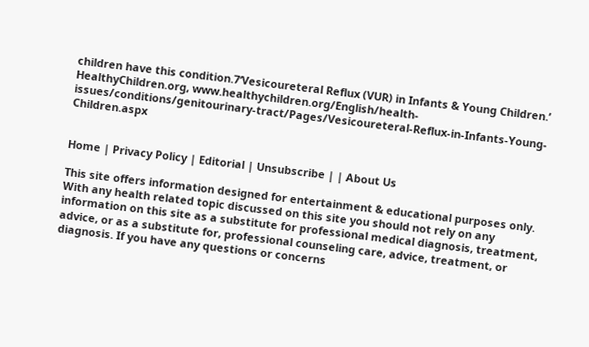children have this condition.7‘Vesicoureteral Reflux (VUR) in Infants & Young Children.’ HealthyChildren.org, www.healthychildren.org/English/health-issues/conditions/genitourinary-tract/Pages/Vesicoureteral-Reflux-in-Infants-Young-Children.aspx


Home | Privacy Policy | Editorial | Unsubscribe | | About Us

This site offers information designed for entertainment & educational purposes only. With any health related topic discussed on this site you should not rely on any information on this site as a substitute for professional medical diagnosis, treatment, advice, or as a substitute for, professional counseling care, advice, treatment, or diagnosis. If you have any questions or concerns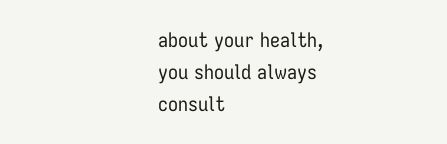about your health, you should always consult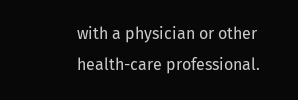with a physician or other health-care professional.